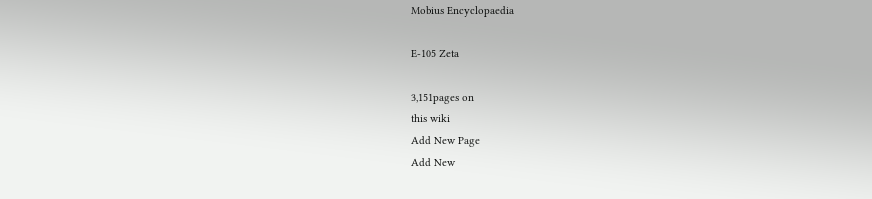Mobius Encyclopaedia

E-105 Zeta

3,151pages on
this wiki
Add New Page
Add New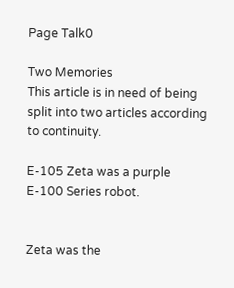Page Talk0

Two Memories
This article is in need of being split into two articles according to continuity.

E-105 Zeta was a purple E-100 Series robot.


Zeta was the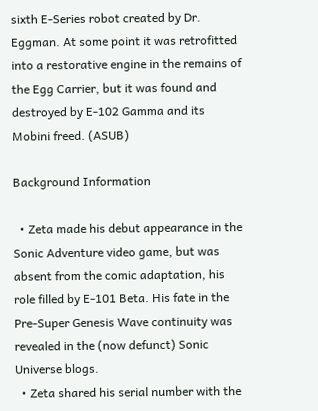sixth E-Series robot created by Dr. Eggman. At some point it was retrofitted into a restorative engine in the remains of the Egg Carrier, but it was found and destroyed by E-102 Gamma and its Mobini freed. (ASUB)

Background Information

  • Zeta made his debut appearance in the Sonic Adventure video game, but was absent from the comic adaptation, his role filled by E-101 Beta. His fate in the Pre-Super Genesis Wave continuity was revealed in the (now defunct) Sonic Universe blogs.
  • Zeta shared his serial number with the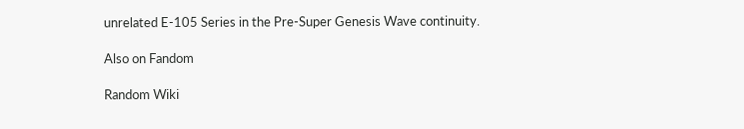unrelated E-105 Series in the Pre-Super Genesis Wave continuity.

Also on Fandom

Random Wiki